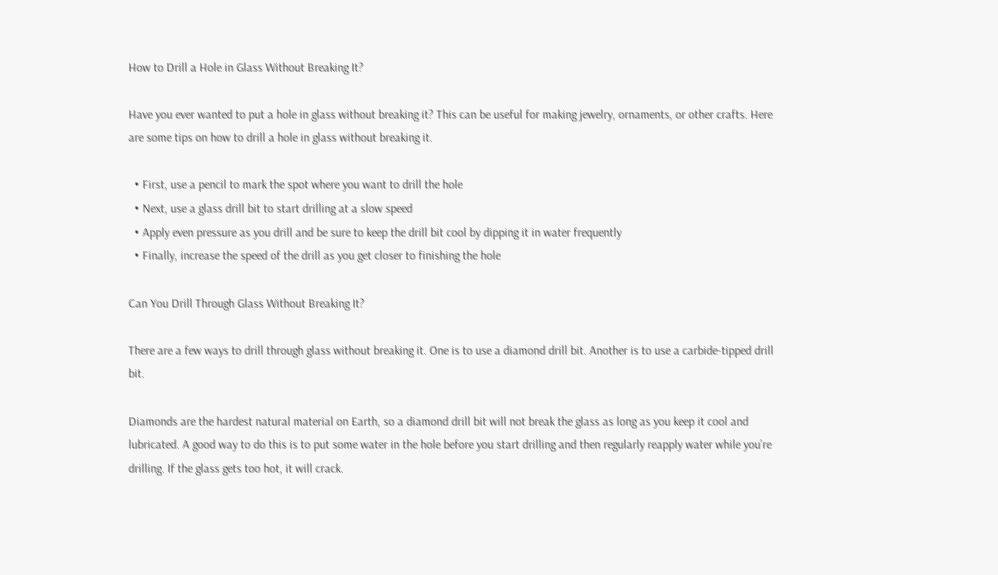How to Drill a Hole in Glass Without Breaking It?

Have you ever wanted to put a hole in glass without breaking it? This can be useful for making jewelry, ornaments, or other crafts. Here are some tips on how to drill a hole in glass without breaking it.

  • First, use a pencil to mark the spot where you want to drill the hole
  • Next, use a glass drill bit to start drilling at a slow speed
  • Apply even pressure as you drill and be sure to keep the drill bit cool by dipping it in water frequently
  • Finally, increase the speed of the drill as you get closer to finishing the hole

Can You Drill Through Glass Without Breaking It?

There are a few ways to drill through glass without breaking it. One is to use a diamond drill bit. Another is to use a carbide-tipped drill bit.

Diamonds are the hardest natural material on Earth, so a diamond drill bit will not break the glass as long as you keep it cool and lubricated. A good way to do this is to put some water in the hole before you start drilling and then regularly reapply water while you’re drilling. If the glass gets too hot, it will crack.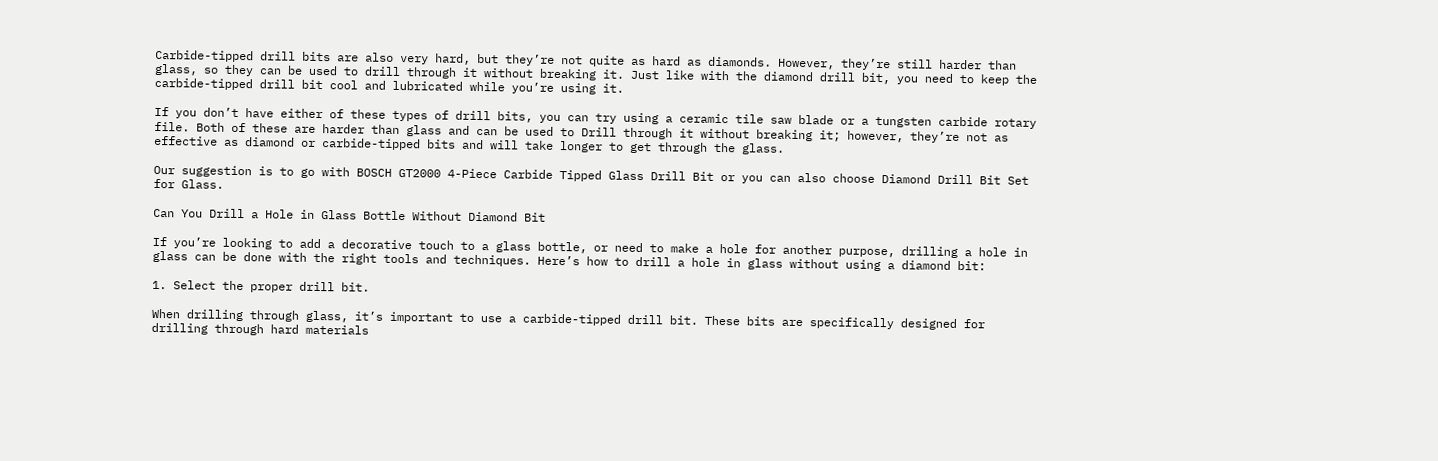Carbide-tipped drill bits are also very hard, but they’re not quite as hard as diamonds. However, they’re still harder than glass, so they can be used to drill through it without breaking it. Just like with the diamond drill bit, you need to keep the carbide-tipped drill bit cool and lubricated while you’re using it.

If you don’t have either of these types of drill bits, you can try using a ceramic tile saw blade or a tungsten carbide rotary file. Both of these are harder than glass and can be used to Drill through it without breaking it; however, they’re not as effective as diamond or carbide-tipped bits and will take longer to get through the glass.

Our suggestion is to go with BOSCH GT2000 4-Piece Carbide Tipped Glass Drill Bit or you can also choose Diamond Drill Bit Set for Glass.

Can You Drill a Hole in Glass Bottle Without Diamond Bit

If you’re looking to add a decorative touch to a glass bottle, or need to make a hole for another purpose, drilling a hole in glass can be done with the right tools and techniques. Here’s how to drill a hole in glass without using a diamond bit:

1. Select the proper drill bit.

When drilling through glass, it’s important to use a carbide-tipped drill bit. These bits are specifically designed for drilling through hard materials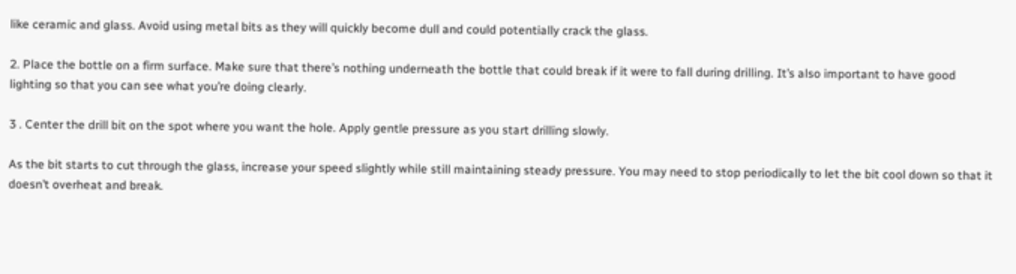like ceramic and glass. Avoid using metal bits as they will quickly become dull and could potentially crack the glass.

2. Place the bottle on a firm surface. Make sure that there’s nothing underneath the bottle that could break if it were to fall during drilling. It’s also important to have good lighting so that you can see what you’re doing clearly.

3 . Center the drill bit on the spot where you want the hole. Apply gentle pressure as you start drilling slowly.

As the bit starts to cut through the glass, increase your speed slightly while still maintaining steady pressure. You may need to stop periodically to let the bit cool down so that it doesn’t overheat and break.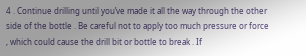4 . Continue drilling until you’ve made it all the way through the other side of the bottle . Be careful not to apply too much pressure or force , which could cause the drill bit or bottle to break . If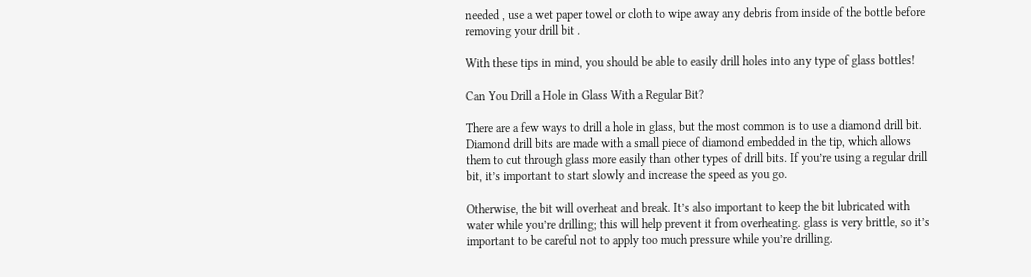needed , use a wet paper towel or cloth to wipe away any debris from inside of the bottle before removing your drill bit .

With these tips in mind, you should be able to easily drill holes into any type of glass bottles!

Can You Drill a Hole in Glass With a Regular Bit?

There are a few ways to drill a hole in glass, but the most common is to use a diamond drill bit. Diamond drill bits are made with a small piece of diamond embedded in the tip, which allows them to cut through glass more easily than other types of drill bits. If you’re using a regular drill bit, it’s important to start slowly and increase the speed as you go.

Otherwise, the bit will overheat and break. It’s also important to keep the bit lubricated with water while you’re drilling; this will help prevent it from overheating. glass is very brittle, so it’s important to be careful not to apply too much pressure while you’re drilling.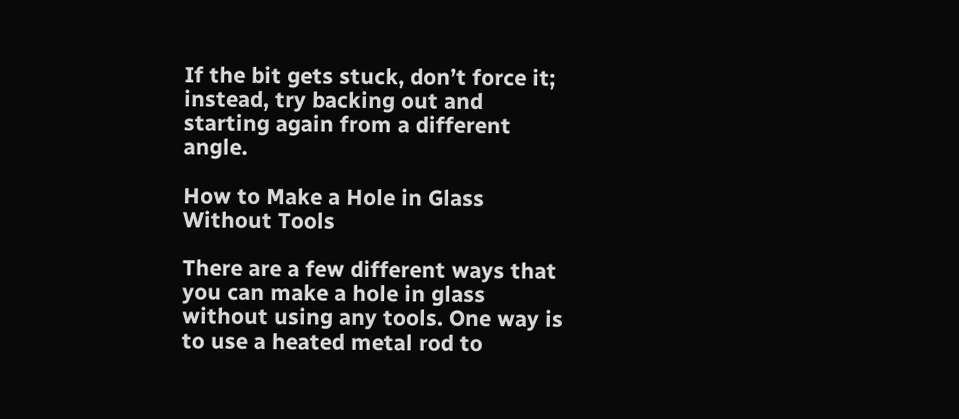If the bit gets stuck, don’t force it; instead, try backing out and starting again from a different angle.

How to Make a Hole in Glass Without Tools

There are a few different ways that you can make a hole in glass without using any tools. One way is to use a heated metal rod to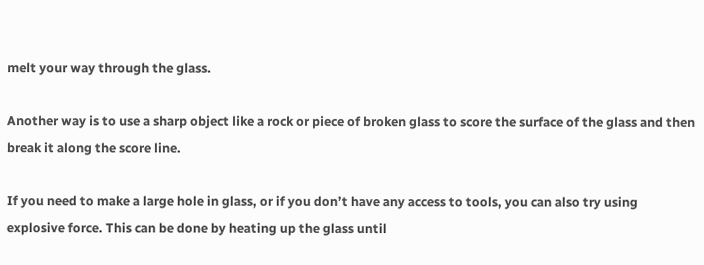melt your way through the glass.

Another way is to use a sharp object like a rock or piece of broken glass to score the surface of the glass and then break it along the score line.

If you need to make a large hole in glass, or if you don’t have any access to tools, you can also try using explosive force. This can be done by heating up the glass until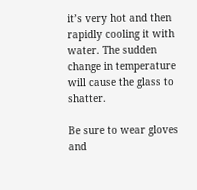it’s very hot and then rapidly cooling it with water. The sudden change in temperature will cause the glass to shatter.

Be sure to wear gloves and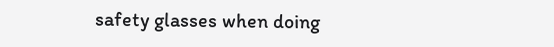safety glasses when doing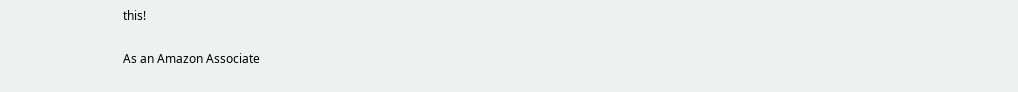this!

As an Amazon Associate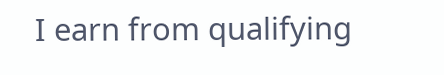I earn from qualifying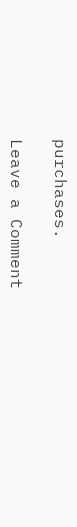purchases.

Leave a Comment